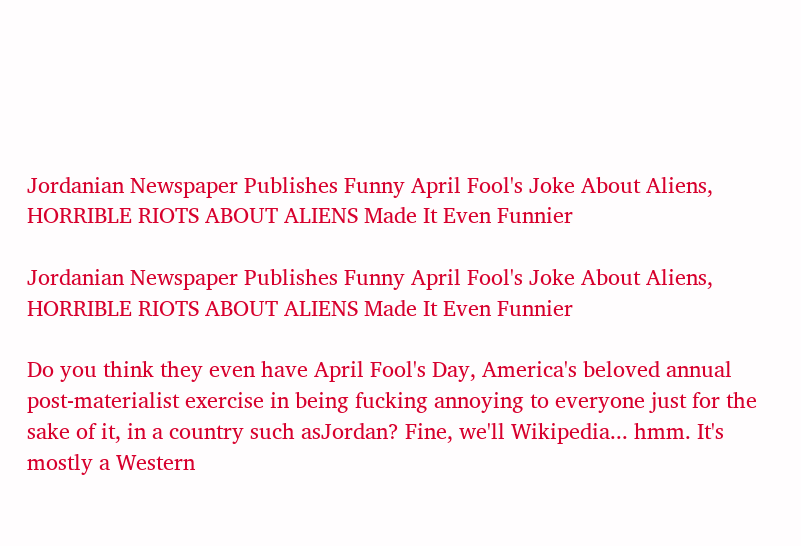Jordanian Newspaper Publishes Funny April Fool's Joke About Aliens, HORRIBLE RIOTS ABOUT ALIENS Made It Even Funnier

Jordanian Newspaper Publishes Funny April Fool's Joke About Aliens, HORRIBLE RIOTS ABOUT ALIENS Made It Even Funnier

Do you think they even have April Fool's Day, America's beloved annual post-materialist exercise in being fucking annoying to everyone just for the sake of it, in a country such asJordan? Fine, we'll Wikipedia... hmm. It's mostly a Western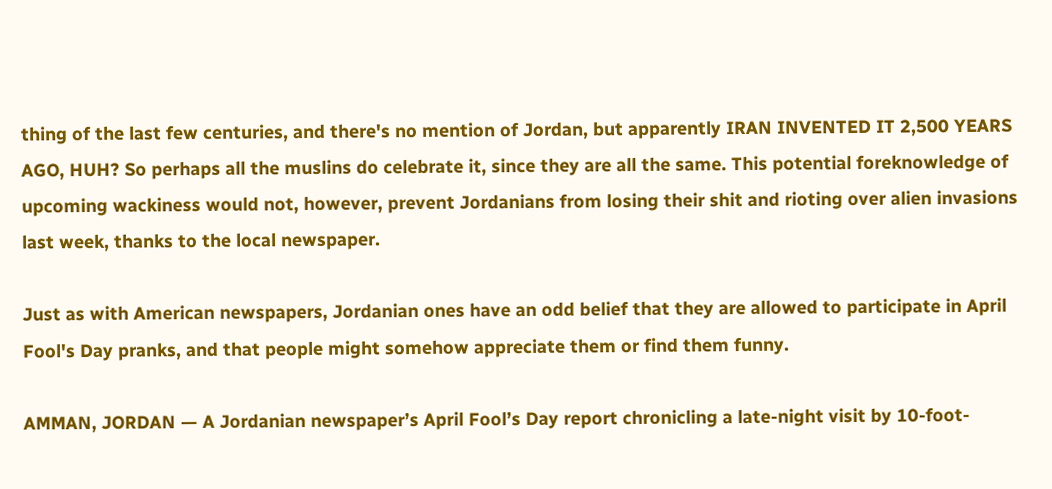thing of the last few centuries, and there's no mention of Jordan, but apparently IRAN INVENTED IT 2,500 YEARS AGO, HUH? So perhaps all the muslins do celebrate it, since they are all the same. This potential foreknowledge of upcoming wackiness would not, however, prevent Jordanians from losing their shit and rioting over alien invasions last week, thanks to the local newspaper.

Just as with American newspapers, Jordanian ones have an odd belief that they are allowed to participate in April Fool's Day pranks, and that people might somehow appreciate them or find them funny.

AMMAN, JORDAN — A Jordanian newspaper’s April Fool’s Day report chronicling a late-night visit by 10-foot-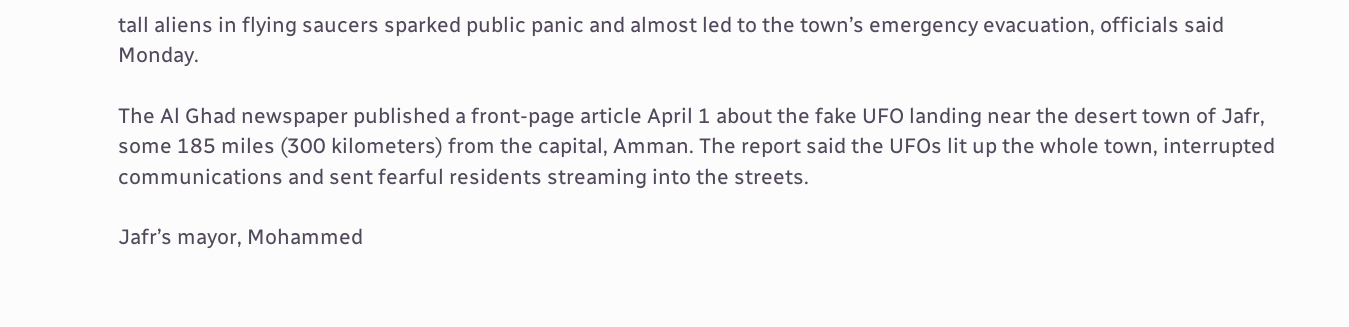tall aliens in flying saucers sparked public panic and almost led to the town’s emergency evacuation, officials said Monday.

The Al Ghad newspaper published a front-page article April 1 about the fake UFO landing near the desert town of Jafr, some 185 miles (300 kilometers) from the capital, Amman. The report said the UFOs lit up the whole town, interrupted communications and sent fearful residents streaming into the streets.

Jafr’s mayor, Mohammed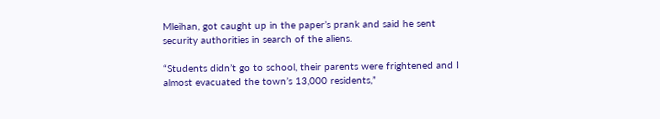Mleihan, got caught up in the paper’s prank and said he sent security authorities in search of the aliens.

“Students didn’t go to school, their parents were frightened and I almost evacuated the town’s 13,000 residents,”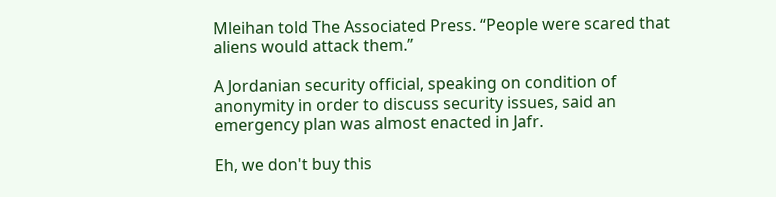Mleihan told The Associated Press. “People were scared that aliens would attack them.”

A Jordanian security official, speaking on condition of anonymity in order to discuss security issues, said an emergency plan was almost enacted in Jafr.

Eh, we don't buy this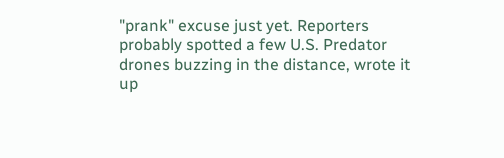"prank" excuse just yet. Reporters probably spotted a few U.S. Predator drones buzzing in the distance, wrote it up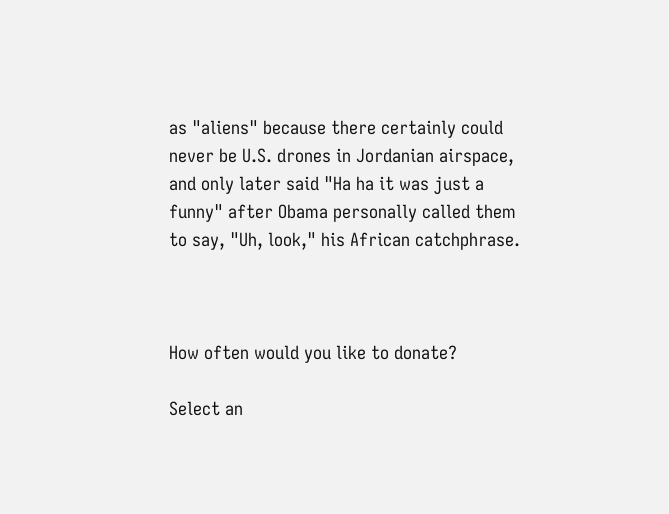as "aliens" because there certainly could never be U.S. drones in Jordanian airspace, and only later said "Ha ha it was just a funny" after Obama personally called them to say, "Uh, look," his African catchphrase.



How often would you like to donate?

Select an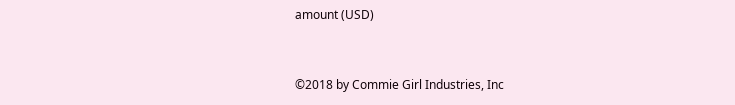amount (USD)


©2018 by Commie Girl Industries, Inc